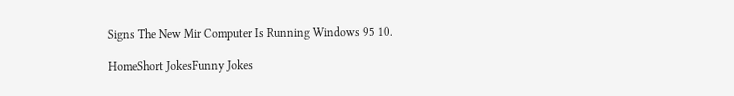Signs The New Mir Computer Is Running Windows 95 10.

HomeShort JokesFunny Jokes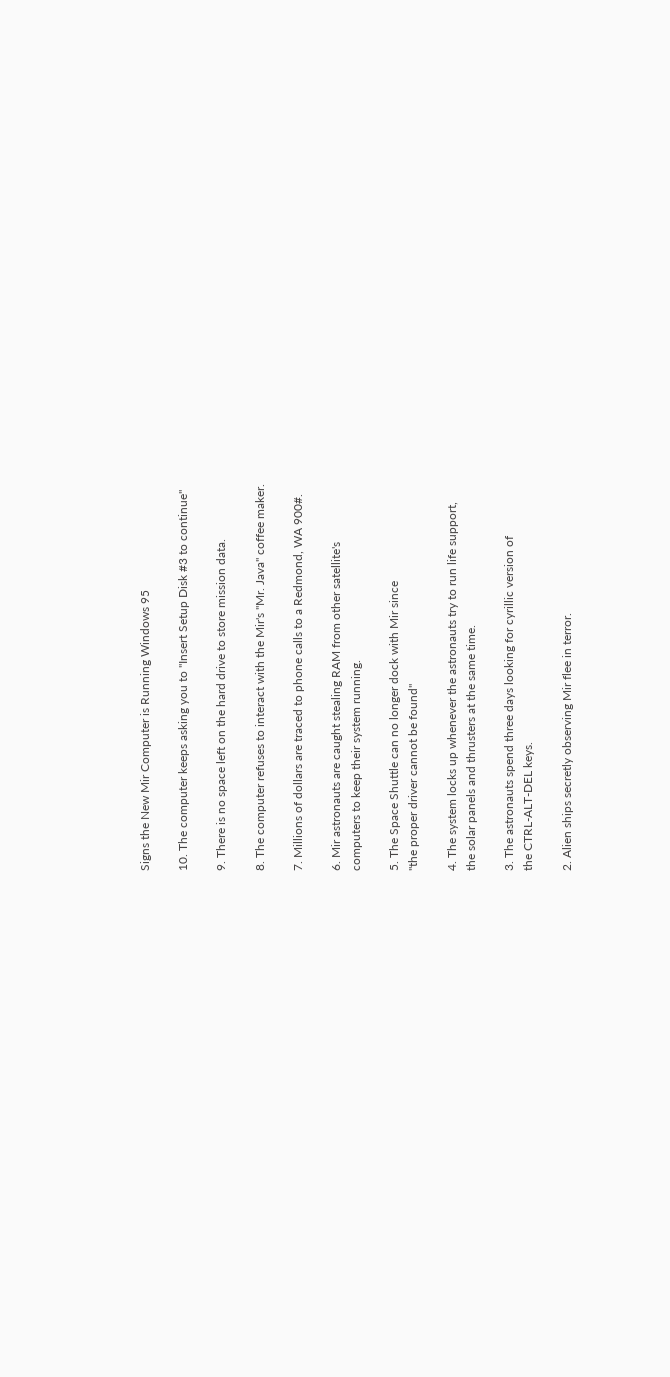Signs the New Mir Computer is Running Windows 95

10. The computer keeps asking you to "Insert Setup Disk #3 to continue"

9. There is no space left on the hard drive to store mission data.

8. The computer refuses to interact with the Mir's "Mr. Java" coffee maker.

7. Millions of dollars are traced to phone calls to a Redmond, WA 900#.

6. Mir astronauts are caught stealing RAM from other satellite's
computers to keep their system running.

5. The Space Shuttle can no longer dock with Mir since
"the proper driver cannot be found"

4. The system locks up whenever the astronauts try to run life support,
the solar panels and thrusters at the same time.

3. The astronauts spend three days looking for cyrillic version of
the CTRL-ALT-DEL keys.

2. Alien ships secretly observing Mir flee in terror.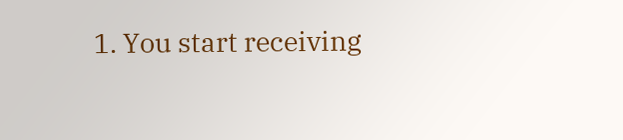1. You start receiving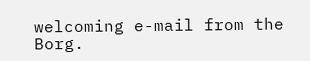welcoming e-mail from the Borg.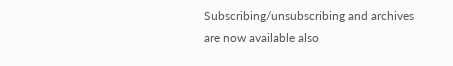Subscribing/unsubscribing and archives are now available also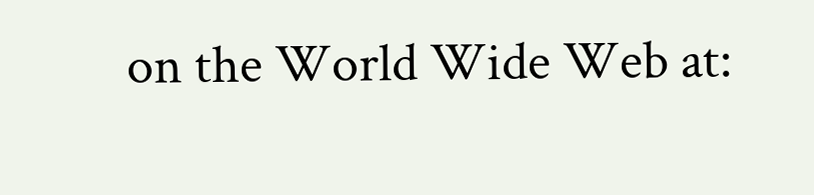on the World Wide Web at: